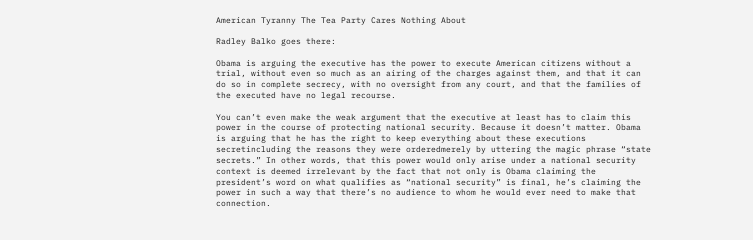American Tyranny The Tea Party Cares Nothing About

Radley Balko goes there:

Obama is arguing the executive has the power to execute American citizens without a trial, without even so much as an airing of the charges against them, and that it can do so in complete secrecy, with no oversight from any court, and that the families of the executed have no legal recourse.

You can’t even make the weak argument that the executive at least has to claim this power in the course of protecting national security. Because it doesn’t matter. Obama is arguing that he has the right to keep everything about these executions secretincluding the reasons they were orderedmerely by uttering the magic phrase “state secrets.” In other words, that this power would only arise under a national security context is deemed irrelevant by the fact that not only is Obama claiming the president’s word on what qualifies as “national security” is final, he’s claiming the power in such a way that there’s no audience to whom he would ever need to make that connection.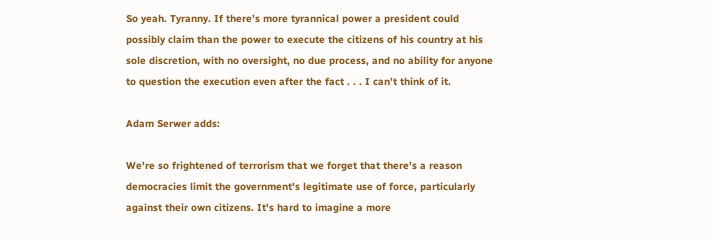So yeah. Tyranny. If there’s more tyrannical power a president could possibly claim than the power to execute the citizens of his country at his sole discretion, with no oversight, no due process, and no ability for anyone to question the execution even after the fact . . . I can’t think of it.

Adam Serwer adds:

We're so frightened of terrorism that we forget that there's a reason democracies limit the government's legitimate use of force, particularly against their own citizens. It's hard to imagine a more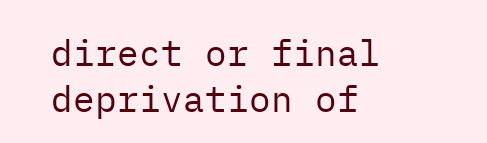direct or final deprivation of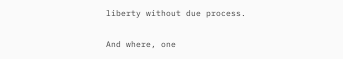liberty without due process.

And where, one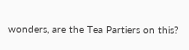wonders, are the Tea Partiers on this?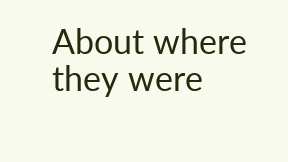About where they were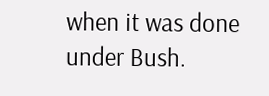when it was done under Bush.